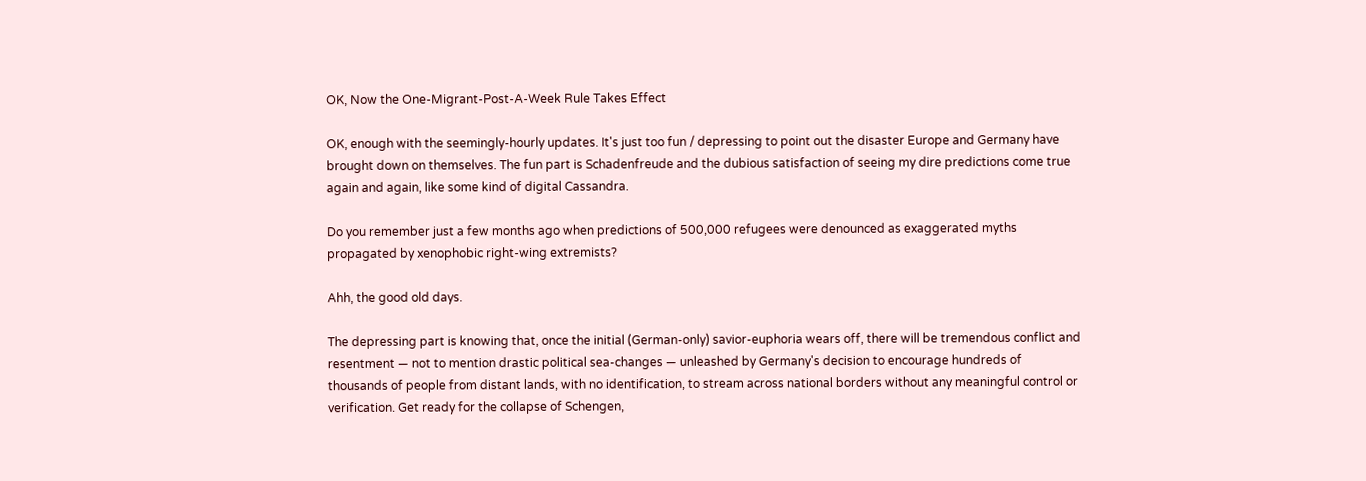OK, Now the One-Migrant-Post-A-Week Rule Takes Effect

OK, enough with the seemingly-hourly updates. It's just too fun / depressing to point out the disaster Europe and Germany have brought down on themselves. The fun part is Schadenfreude and the dubious satisfaction of seeing my dire predictions come true again and again, like some kind of digital Cassandra.

Do you remember just a few months ago when predictions of 500,000 refugees were denounced as exaggerated myths propagated by xenophobic right-wing extremists?

Ahh, the good old days.

The depressing part is knowing that, once the initial (German-only) savior-euphoria wears off, there will be tremendous conflict and resentment — not to mention drastic political sea-changes — unleashed by Germany's decision to encourage hundreds of thousands of people from distant lands, with no identification, to stream across national borders without any meaningful control or verification. Get ready for the collapse of Schengen,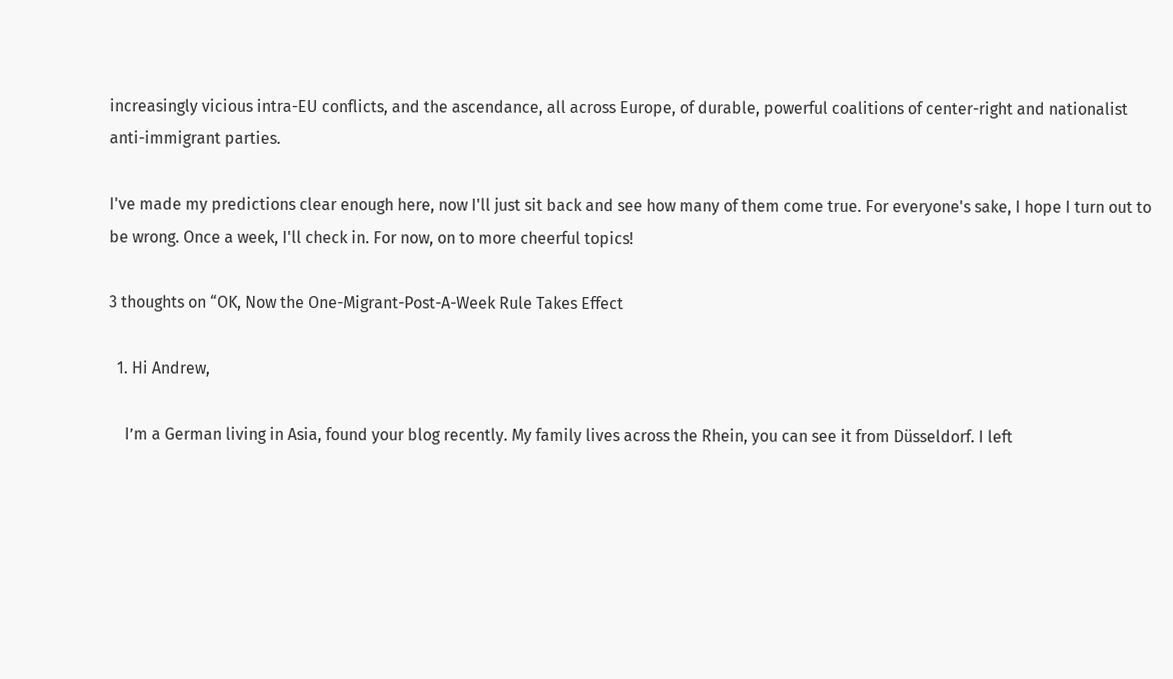increasingly vicious intra-EU conflicts, and the ascendance, all across Europe, of durable, powerful coalitions of center-right and nationalist anti-immigrant parties.

I've made my predictions clear enough here, now I'll just sit back and see how many of them come true. For everyone's sake, I hope I turn out to be wrong. Once a week, I'll check in. For now, on to more cheerful topics!

3 thoughts on “OK, Now the One-Migrant-Post-A-Week Rule Takes Effect

  1. Hi Andrew,

    I’m a German living in Asia, found your blog recently. My family lives across the Rhein, you can see it from Düsseldorf. I left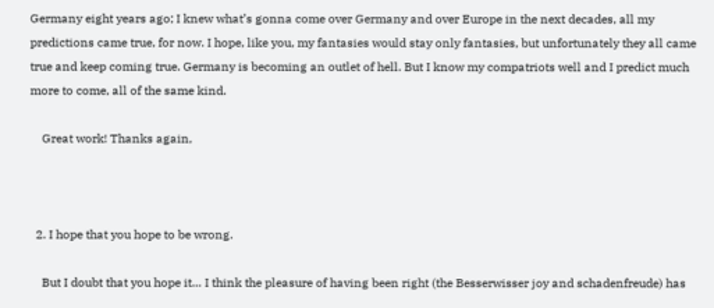Germany eight years ago; I knew what’s gonna come over Germany and over Europe in the next decades, all my predictions came true, for now. I hope, like you, my fantasies would stay only fantasies, but unfortunately they all came true and keep coming true. Germany is becoming an outlet of hell. But I know my compatriots well and I predict much more to come, all of the same kind.

    Great work! Thanks again,



  2. I hope that you hope to be wrong.

    But I doubt that you hope it… I think the pleasure of having been right (the Besserwisser joy and schadenfreude) has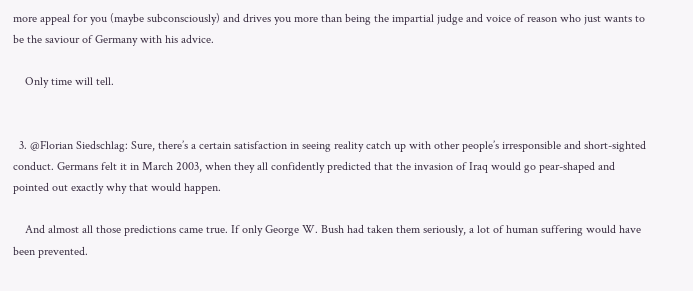more appeal for you (maybe subconsciously) and drives you more than being the impartial judge and voice of reason who just wants to be the saviour of Germany with his advice.

    Only time will tell.


  3. @Florian Siedschlag: Sure, there’s a certain satisfaction in seeing reality catch up with other people’s irresponsible and short-sighted conduct. Germans felt it in March 2003, when they all confidently predicted that the invasion of Iraq would go pear-shaped and pointed out exactly why that would happen.

    And almost all those predictions came true. If only George W. Bush had taken them seriously, a lot of human suffering would have been prevented.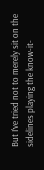But I’ve tried not to merely sit on the sidelines playing the know-it-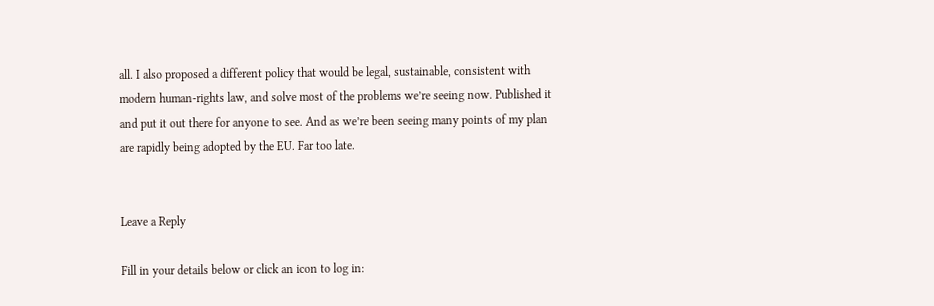all. I also proposed a different policy that would be legal, sustainable, consistent with modern human-rights law, and solve most of the problems we’re seeing now. Published it and put it out there for anyone to see. And as we’re been seeing many points of my plan are rapidly being adopted by the EU. Far too late.


Leave a Reply

Fill in your details below or click an icon to log in: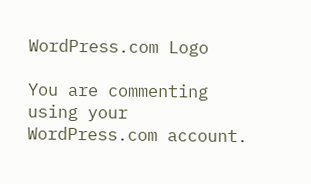WordPress.com Logo

You are commenting using your WordPress.com account.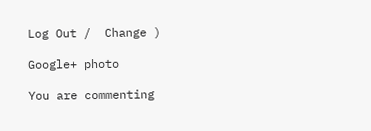Log Out /  Change )

Google+ photo

You are commenting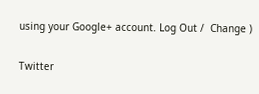using your Google+ account. Log Out /  Change )

Twitter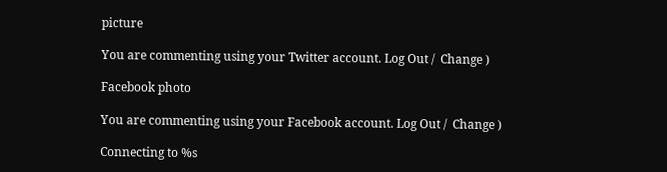picture

You are commenting using your Twitter account. Log Out /  Change )

Facebook photo

You are commenting using your Facebook account. Log Out /  Change )

Connecting to %s